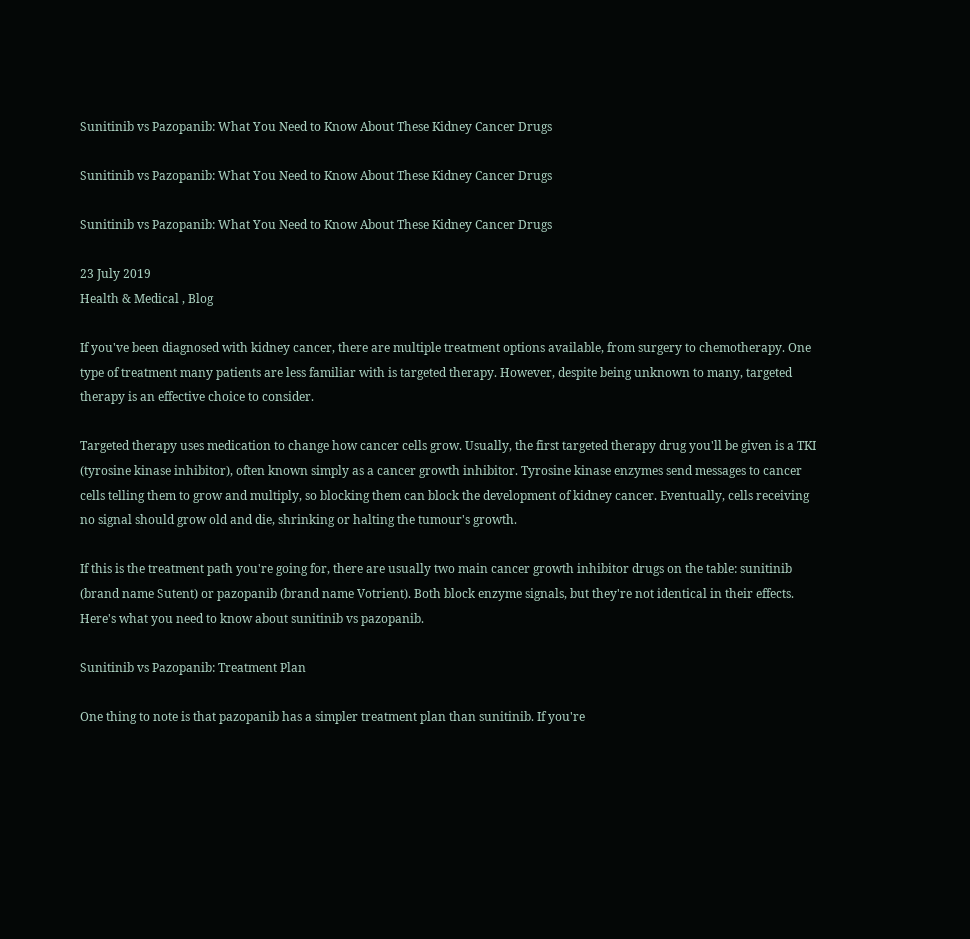Sunitinib vs Pazopanib: What You Need to Know About These Kidney Cancer Drugs

Sunitinib vs Pazopanib: What You Need to Know About These Kidney Cancer Drugs

Sunitinib vs Pazopanib: What You Need to Know About These Kidney Cancer Drugs

23 July 2019
Health & Medical , Blog

If you've been diagnosed with kidney cancer, there are multiple treatment options available, from surgery to chemotherapy. One type of treatment many patients are less familiar with is targeted therapy. However, despite being unknown to many, targeted therapy is an effective choice to consider.

Targeted therapy uses medication to change how cancer cells grow. Usually, the first targeted therapy drug you'll be given is a TKI (tyrosine kinase inhibitor), often known simply as a cancer growth inhibitor. Tyrosine kinase enzymes send messages to cancer cells telling them to grow and multiply, so blocking them can block the development of kidney cancer. Eventually, cells receiving no signal should grow old and die, shrinking or halting the tumour's growth.

If this is the treatment path you're going for, there are usually two main cancer growth inhibitor drugs on the table: sunitinib (brand name Sutent) or pazopanib (brand name Votrient). Both block enzyme signals, but they're not identical in their effects. Here's what you need to know about sunitinib vs pazopanib.

Sunitinib vs Pazopanib: Treatment Plan

One thing to note is that pazopanib has a simpler treatment plan than sunitinib. If you're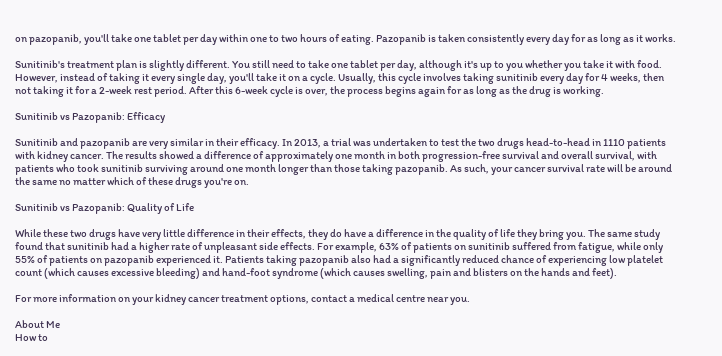on pazopanib, you'll take one tablet per day within one to two hours of eating. Pazopanib is taken consistently every day for as long as it works.

Sunitinib's treatment plan is slightly different. You still need to take one tablet per day, although it's up to you whether you take it with food. However, instead of taking it every single day, you'll take it on a cycle. Usually, this cycle involves taking sunitinib every day for 4 weeks, then not taking it for a 2-week rest period. After this 6-week cycle is over, the process begins again for as long as the drug is working.

Sunitinib vs Pazopanib: Efficacy

Sunitinib and pazopanib are very similar in their efficacy. In 2013, a trial was undertaken to test the two drugs head-to-head in 1110 patients with kidney cancer. The results showed a difference of approximately one month in both progression-free survival and overall survival, with patients who took sunitinib surviving around one month longer than those taking pazopanib. As such, your cancer survival rate will be around the same no matter which of these drugs you're on.

Sunitinib vs Pazopanib: Quality of Life

While these two drugs have very little difference in their effects, they do have a difference in the quality of life they bring you. The same study found that sunitinib had a higher rate of unpleasant side effects. For example, 63% of patients on sunitinib suffered from fatigue, while only 55% of patients on pazopanib experienced it. Patients taking pazopanib also had a significantly reduced chance of experiencing low platelet count (which causes excessive bleeding) and hand-foot syndrome (which causes swelling, pain and blisters on the hands and feet).

For more information on your kidney cancer treatment options, contact a medical centre near you.

About Me
How to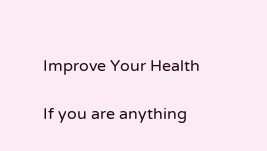Improve Your Health

If you are anything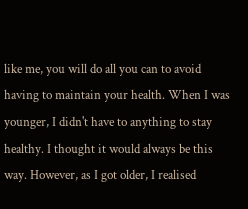like me, you will do all you can to avoid having to maintain your health. When I was younger, I didn't have to anything to stay healthy. I thought it would always be this way. However, as I got older, I realised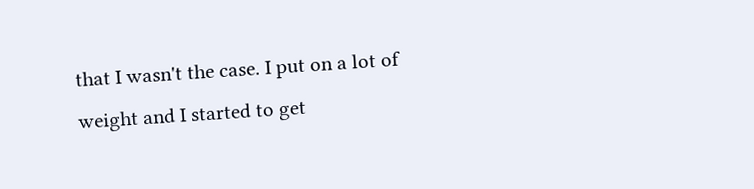that I wasn't the case. I put on a lot of weight and I started to get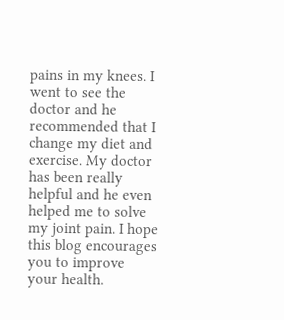pains in my knees. I went to see the doctor and he recommended that I change my diet and exercise. My doctor has been really helpful and he even helped me to solve my joint pain. I hope this blog encourages you to improve your health.